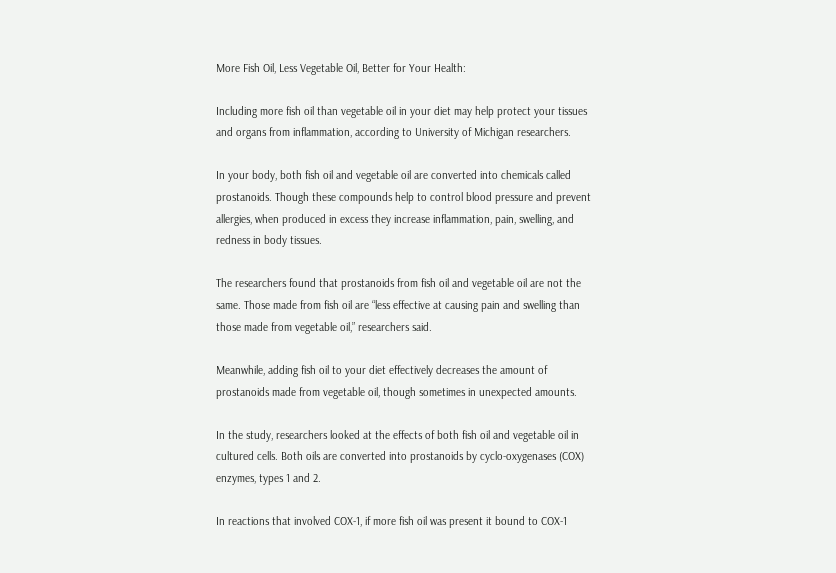More Fish Oil, Less Vegetable Oil, Better for Your Health:

Including more fish oil than vegetable oil in your diet may help protect your tissues and organs from inflammation, according to University of Michigan researchers.

In your body, both fish oil and vegetable oil are converted into chemicals called prostanoids. Though these compounds help to control blood pressure and prevent allergies, when produced in excess they increase inflammation, pain, swelling, and redness in body tissues.

The researchers found that prostanoids from fish oil and vegetable oil are not the same. Those made from fish oil are “less effective at causing pain and swelling than those made from vegetable oil,” researchers said.

Meanwhile, adding fish oil to your diet effectively decreases the amount of prostanoids made from vegetable oil, though sometimes in unexpected amounts.

In the study, researchers looked at the effects of both fish oil and vegetable oil in cultured cells. Both oils are converted into prostanoids by cyclo-oxygenases (COX) enzymes, types 1 and 2.

In reactions that involved COX-1, if more fish oil was present it bound to COX-1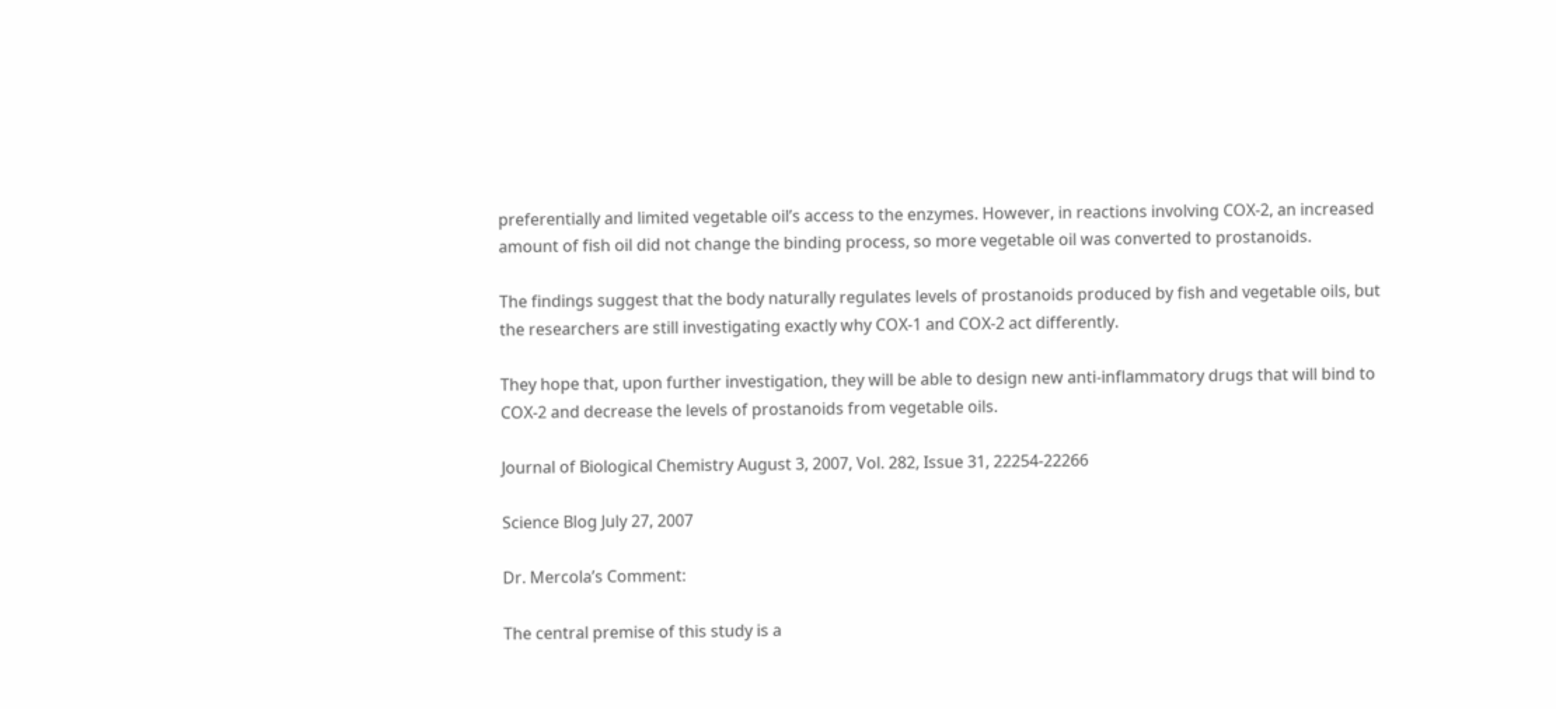preferentially and limited vegetable oil’s access to the enzymes. However, in reactions involving COX-2, an increased amount of fish oil did not change the binding process, so more vegetable oil was converted to prostanoids.

The findings suggest that the body naturally regulates levels of prostanoids produced by fish and vegetable oils, but the researchers are still investigating exactly why COX-1 and COX-2 act differently.

They hope that, upon further investigation, they will be able to design new anti-inflammatory drugs that will bind to COX-2 and decrease the levels of prostanoids from vegetable oils.

Journal of Biological Chemistry August 3, 2007, Vol. 282, Issue 31, 22254-22266

Science Blog July 27, 2007

Dr. Mercola’s Comment:

The central premise of this study is a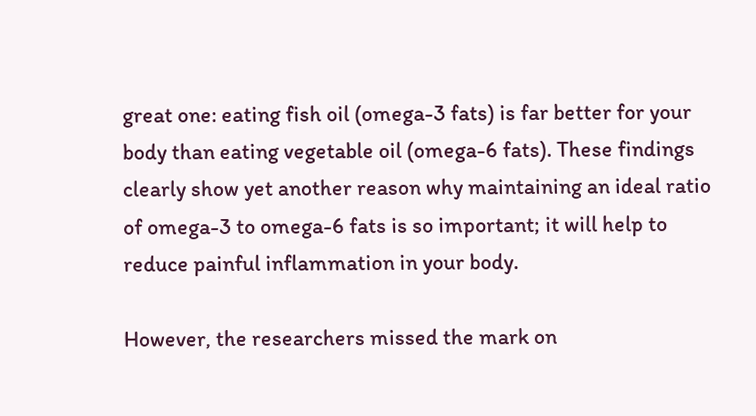great one: eating fish oil (omega-3 fats) is far better for your body than eating vegetable oil (omega-6 fats). These findings clearly show yet another reason why maintaining an ideal ratio of omega-3 to omega-6 fats is so important; it will help to reduce painful inflammation in your body.

However, the researchers missed the mark on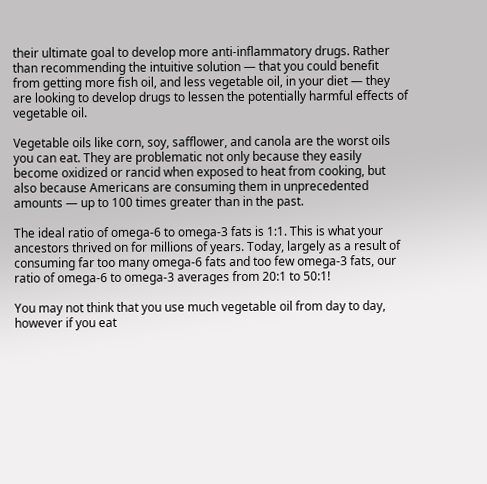their ultimate goal to develop more anti-inflammatory drugs. Rather than recommending the intuitive solution — that you could benefit from getting more fish oil, and less vegetable oil, in your diet — they are looking to develop drugs to lessen the potentially harmful effects of vegetable oil.

Vegetable oils like corn, soy, safflower, and canola are the worst oils you can eat. They are problematic not only because they easily become oxidized or rancid when exposed to heat from cooking, but also because Americans are consuming them in unprecedented amounts — up to 100 times greater than in the past.

The ideal ratio of omega-6 to omega-3 fats is 1:1. This is what your ancestors thrived on for millions of years. Today, largely as a result of consuming far too many omega-6 fats and too few omega-3 fats, our ratio of omega-6 to omega-3 averages from 20:1 to 50:1!

You may not think that you use much vegetable oil from day to day, however if you eat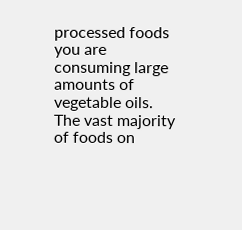processed foods you are consuming large amounts of vegetable oils. The vast majority of foods on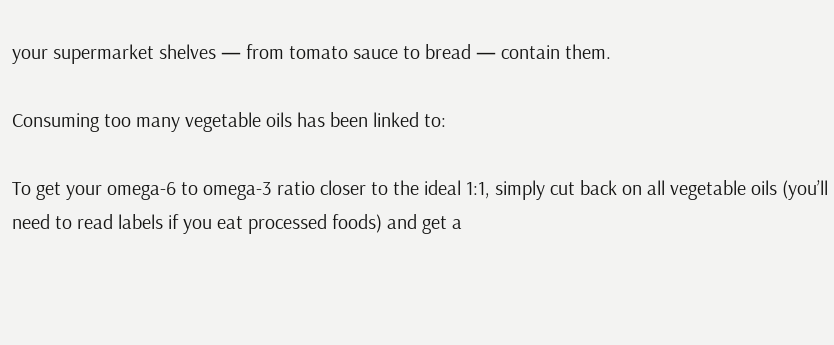your supermarket shelves — from tomato sauce to bread — contain them.

Consuming too many vegetable oils has been linked to:

To get your omega-6 to omega-3 ratio closer to the ideal 1:1, simply cut back on all vegetable oils (you’ll need to read labels if you eat processed foods) and get a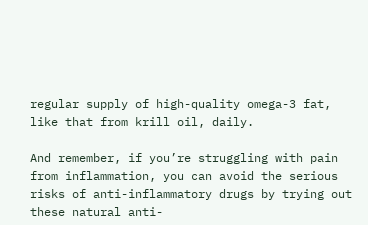regular supply of high-quality omega-3 fat, like that from krill oil, daily.

And remember, if you’re struggling with pain from inflammation, you can avoid the serious risks of anti-inflammatory drugs by trying out these natural anti-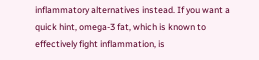inflammatory alternatives instead. If you want a quick hint, omega-3 fat, which is known to effectively fight inflammation, is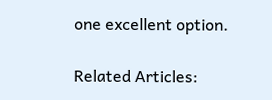one excellent option.

Related Articles: